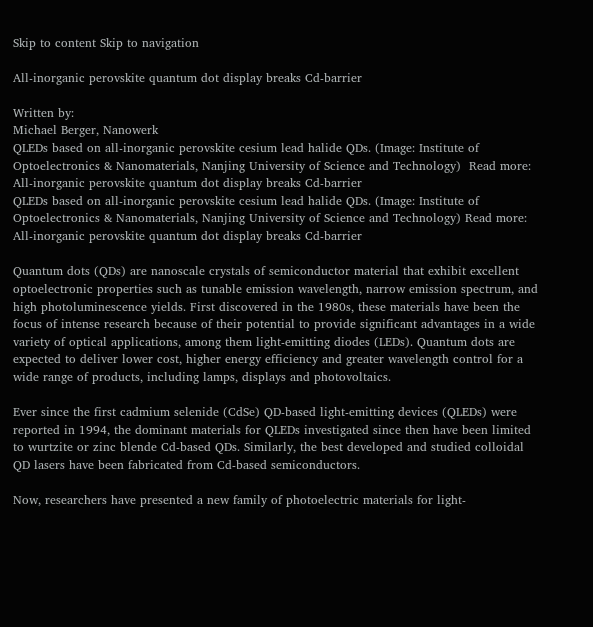Skip to content Skip to navigation

All-inorganic perovskite quantum dot display breaks Cd-barrier

Written by:
Michael Berger, Nanowerk
QLEDs based on all-inorganic perovskite cesium lead halide QDs. (Image: Institute of Optoelectronics & Nanomaterials, Nanjing University of Science and Technology)  Read more: All-inorganic perovskite quantum dot display breaks Cd-barrier
QLEDs based on all-inorganic perovskite cesium lead halide QDs. (Image: Institute of Optoelectronics & Nanomaterials, Nanjing University of Science and Technology) Read more: All-inorganic perovskite quantum dot display breaks Cd-barrier

Quantum dots (QDs) are nanoscale crystals of semiconductor material that exhibit excellent optoelectronic properties such as tunable emission wavelength, narrow emission spectrum, and high photoluminescence yields. First discovered in the 1980s, these materials have been the focus of intense research because of their potential to provide significant advantages in a wide variety of optical applications, among them light-emitting diodes (LEDs). Quantum dots are expected to deliver lower cost, higher energy efficiency and greater wavelength control for a wide range of products, including lamps, displays and photovoltaics.

Ever since the first cadmium selenide (CdSe) QD-based light-emitting devices (QLEDs) were reported in 1994, the dominant materials for QLEDs investigated since then have been limited to wurtzite or zinc blende Cd-based QDs. Similarly, the best developed and studied colloidal QD lasers have been fabricated from Cd-based semiconductors.

Now, researchers have presented a new family of photoelectric materials for light-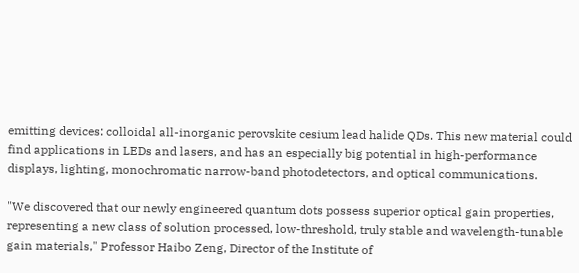emitting devices: colloidal all-inorganic perovskite cesium lead halide QDs. This new material could find applications in LEDs and lasers, and has an especially big potential in high-performance displays, lighting, monochromatic narrow-band photodetectors, and optical communications.

"We discovered that our newly engineered quantum dots possess superior optical gain properties, representing a new class of solution processed, low-threshold, truly stable and wavelength-tunable gain materials," Professor Haibo Zeng, Director of the Institute of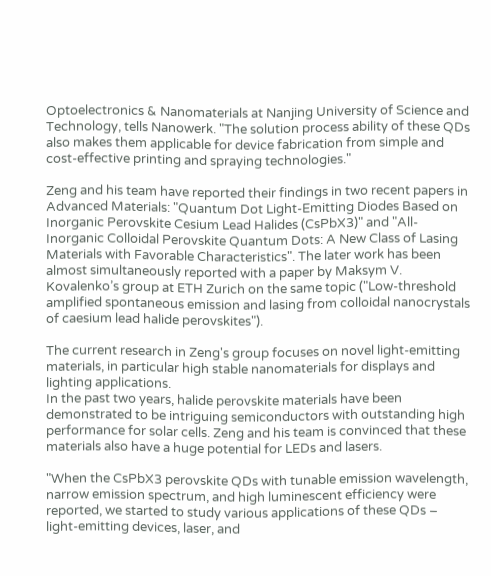Optoelectronics & Nanomaterials at Nanjing University of Science and Technology, tells Nanowerk. "The solution process ability of these QDs also makes them applicable for device fabrication from simple and cost-effective printing and spraying technologies."

Zeng and his team have reported their findings in two recent papers in Advanced Materials: "Quantum Dot Light-Emitting Diodes Based on Inorganic Perovskite Cesium Lead Halides (CsPbX3)" and "All-Inorganic Colloidal Perovskite Quantum Dots: A New Class of Lasing Materials with Favorable Characteristics". The later work has been almost simultaneously reported with a paper by Maksym V. Kovalenko’s group at ETH Zurich on the same topic ("Low-threshold amplified spontaneous emission and lasing from colloidal nanocrystals of caesium lead halide perovskites").

The current research in Zeng's group focuses on novel light-emitting materials, in particular high stable nanomaterials for displays and lighting applications.
In the past two years, halide perovskite materials have been demonstrated to be intriguing semiconductors with outstanding high performance for solar cells. Zeng and his team is convinced that these materials also have a huge potential for LEDs and lasers.

"When the CsPbX3 perovskite QDs with tunable emission wavelength, narrow emission spectrum, and high luminescent efficiency were reported, we started to study various applications of these QDs – light-emitting devices, laser, and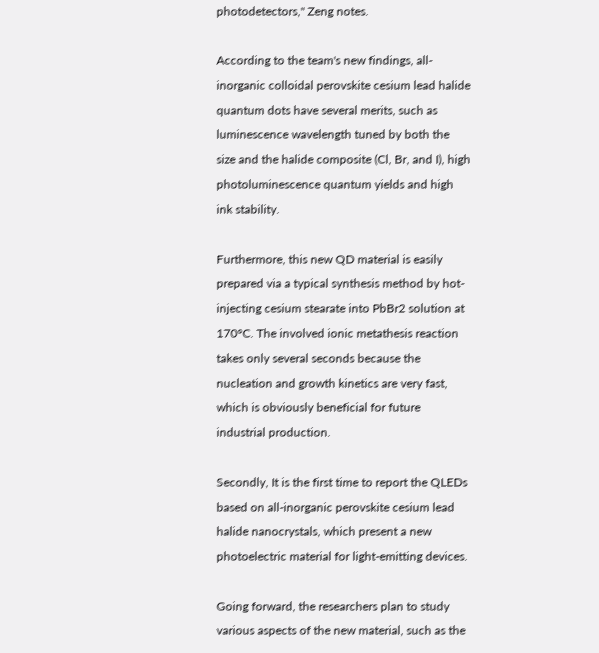photodetectors," Zeng notes.

According to the team's new findings, all-inorganic colloidal perovskite cesium lead halide quantum dots have several merits, such as luminescence wavelength tuned by both the size and the halide composite (Cl, Br, and I), high photoluminescence quantum yields and high ink stability.

Furthermore, this new QD material is easily prepared via a typical synthesis method by hot-injecting cesium stearate into PbBr2 solution at 170°C. The involved ionic metathesis reaction takes only several seconds because the nucleation and growth kinetics are very fast, which is obviously beneficial for future industrial production.

Secondly, It is the first time to report the QLEDs based on all-inorganic perovskite cesium lead halide nanocrystals, which present a new photoelectric material for light-emitting devices.

Going forward, the researchers plan to study various aspects of the new material, such as the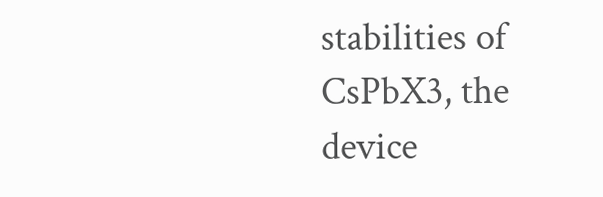stabilities of CsPbX3, the device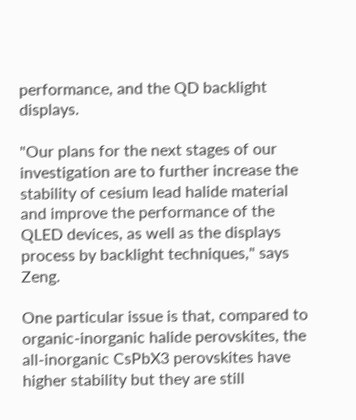performance, and the QD backlight displays.

"Our plans for the next stages of our investigation are to further increase the stability of cesium lead halide material and improve the performance of the QLED devices, as well as the displays process by backlight techniques," says Zeng.

One particular issue is that, compared to organic-inorganic halide perovskites, the all-inorganic CsPbX3 perovskites have higher stability but they are still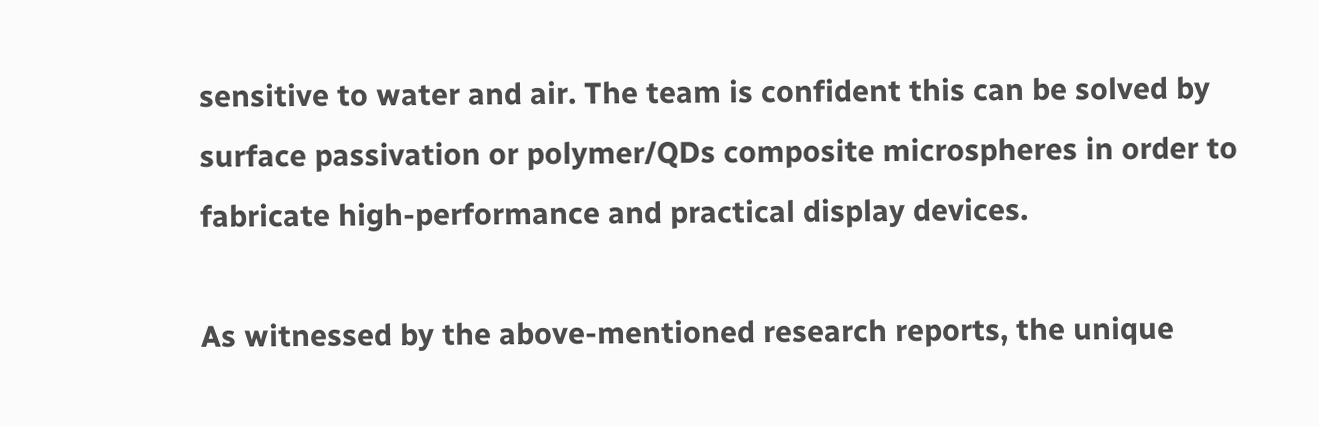sensitive to water and air. The team is confident this can be solved by surface passivation or polymer/QDs composite microspheres in order to fabricate high-performance and practical display devices.

As witnessed by the above-mentioned research reports, the unique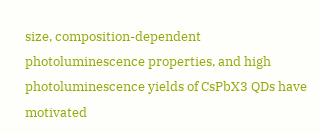size, composition-dependent photoluminescence properties, and high photoluminescence yields of CsPbX3 QDs have motivated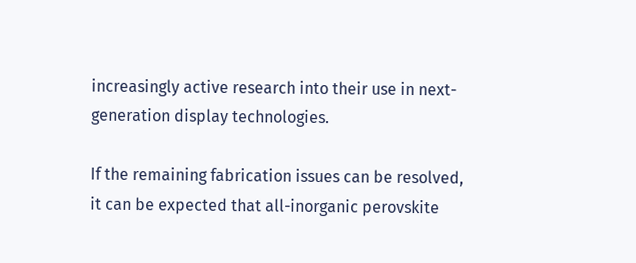increasingly active research into their use in next-generation display technologies.

If the remaining fabrication issues can be resolved, it can be expected that all-inorganic perovskite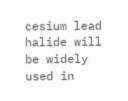cesium lead halide will be widely used in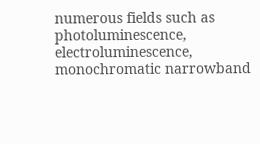numerous fields such as photoluminescence, electroluminescence, monochromatic narrowband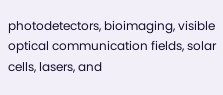photodetectors, bioimaging, visible optical communication fields, solar cells, lasers, and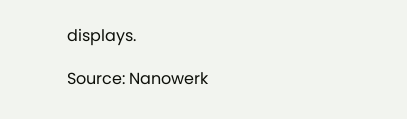displays.

Source: Nanowerk